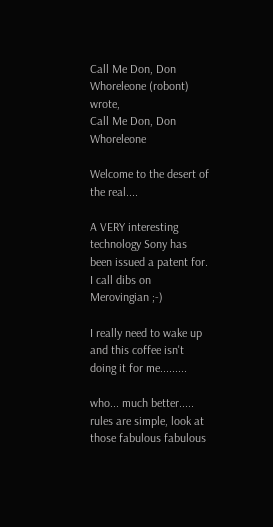Call Me Don, Don Whoreleone (robont) wrote,
Call Me Don, Don Whoreleone

Welcome to the desert of the real....

A VERY interesting technology Sony has been issued a patent for. I call dibs on Merovingian ;-)

I really need to wake up and this coffee isn't doing it for me.........

who... much better..... rules are simple, look at those fabulous fabulous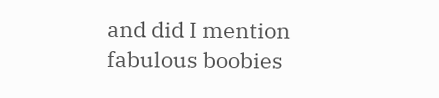and did I mention fabulous boobies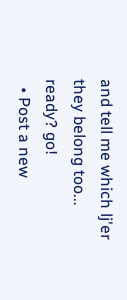and tell me which lj'er they belong too... ready? go!
  • Post a new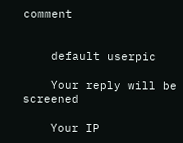comment


    default userpic

    Your reply will be screened

    Your IP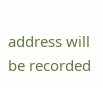address will be recorded